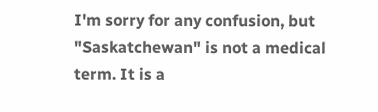I'm sorry for any confusion, but "Saskatchewan" is not a medical term. It is a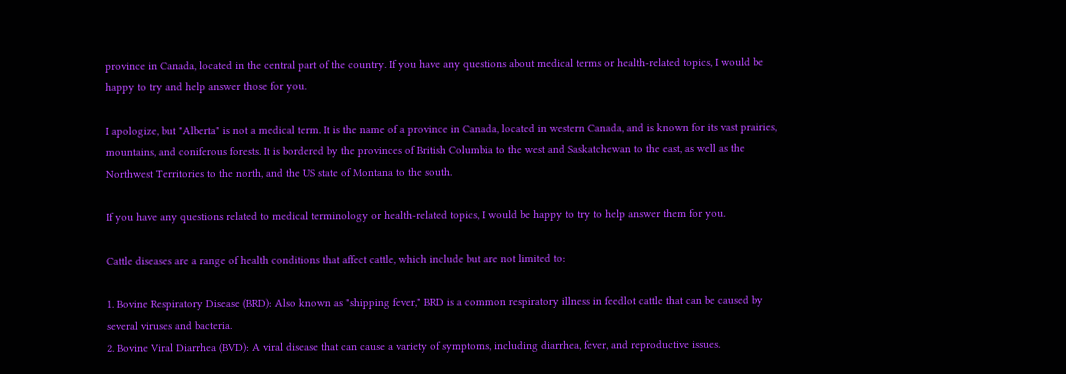province in Canada, located in the central part of the country. If you have any questions about medical terms or health-related topics, I would be happy to try and help answer those for you.

I apologize, but "Alberta" is not a medical term. It is the name of a province in Canada, located in western Canada, and is known for its vast prairies, mountains, and coniferous forests. It is bordered by the provinces of British Columbia to the west and Saskatchewan to the east, as well as the Northwest Territories to the north, and the US state of Montana to the south.

If you have any questions related to medical terminology or health-related topics, I would be happy to try to help answer them for you.

Cattle diseases are a range of health conditions that affect cattle, which include but are not limited to:

1. Bovine Respiratory Disease (BRD): Also known as "shipping fever," BRD is a common respiratory illness in feedlot cattle that can be caused by several viruses and bacteria.
2. Bovine Viral Diarrhea (BVD): A viral disease that can cause a variety of symptoms, including diarrhea, fever, and reproductive issues.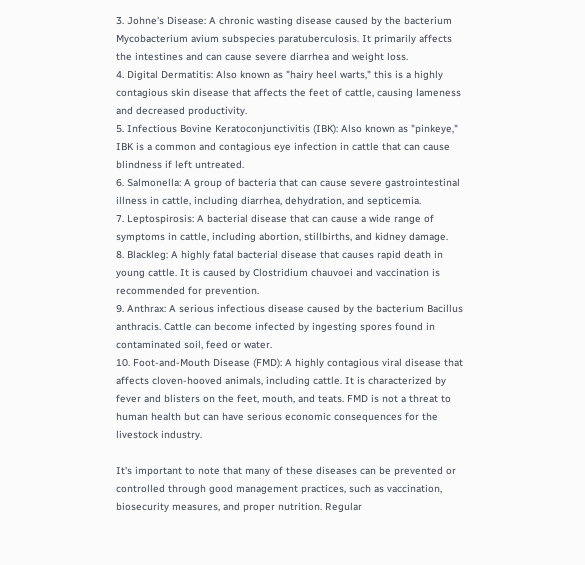3. Johne's Disease: A chronic wasting disease caused by the bacterium Mycobacterium avium subspecies paratuberculosis. It primarily affects the intestines and can cause severe diarrhea and weight loss.
4. Digital Dermatitis: Also known as "hairy heel warts," this is a highly contagious skin disease that affects the feet of cattle, causing lameness and decreased productivity.
5. Infectious Bovine Keratoconjunctivitis (IBK): Also known as "pinkeye," IBK is a common and contagious eye infection in cattle that can cause blindness if left untreated.
6. Salmonella: A group of bacteria that can cause severe gastrointestinal illness in cattle, including diarrhea, dehydration, and septicemia.
7. Leptospirosis: A bacterial disease that can cause a wide range of symptoms in cattle, including abortion, stillbirths, and kidney damage.
8. Blackleg: A highly fatal bacterial disease that causes rapid death in young cattle. It is caused by Clostridium chauvoei and vaccination is recommended for prevention.
9. Anthrax: A serious infectious disease caused by the bacterium Bacillus anthracis. Cattle can become infected by ingesting spores found in contaminated soil, feed or water.
10. Foot-and-Mouth Disease (FMD): A highly contagious viral disease that affects cloven-hooved animals, including cattle. It is characterized by fever and blisters on the feet, mouth, and teats. FMD is not a threat to human health but can have serious economic consequences for the livestock industry.

It's important to note that many of these diseases can be prevented or controlled through good management practices, such as vaccination, biosecurity measures, and proper nutrition. Regular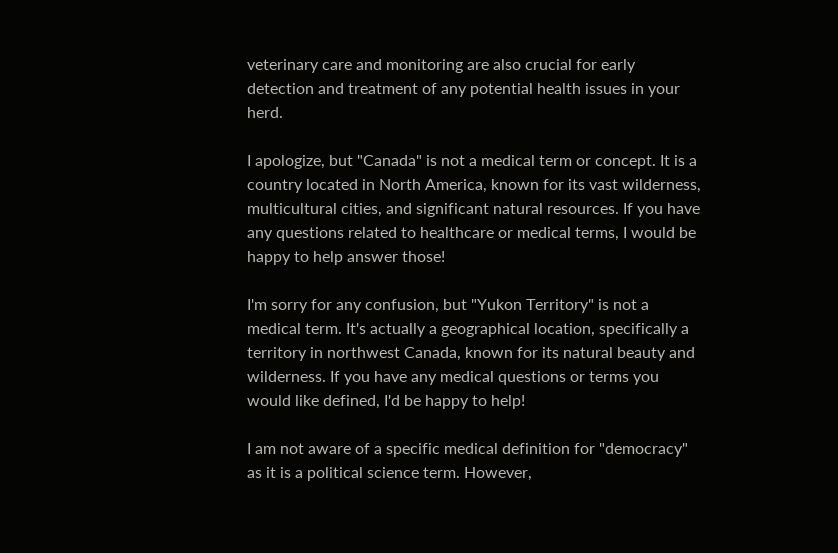veterinary care and monitoring are also crucial for early detection and treatment of any potential health issues in your herd.

I apologize, but "Canada" is not a medical term or concept. It is a country located in North America, known for its vast wilderness, multicultural cities, and significant natural resources. If you have any questions related to healthcare or medical terms, I would be happy to help answer those!

I'm sorry for any confusion, but "Yukon Territory" is not a medical term. It's actually a geographical location, specifically a territory in northwest Canada, known for its natural beauty and wilderness. If you have any medical questions or terms you would like defined, I'd be happy to help!

I am not aware of a specific medical definition for "democracy" as it is a political science term. However,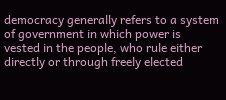democracy generally refers to a system of government in which power is vested in the people, who rule either directly or through freely elected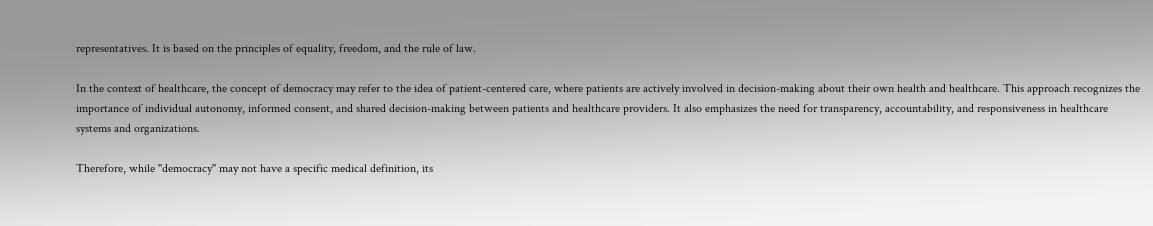representatives. It is based on the principles of equality, freedom, and the rule of law.

In the context of healthcare, the concept of democracy may refer to the idea of patient-centered care, where patients are actively involved in decision-making about their own health and healthcare. This approach recognizes the importance of individual autonomy, informed consent, and shared decision-making between patients and healthcare providers. It also emphasizes the need for transparency, accountability, and responsiveness in healthcare systems and organizations.

Therefore, while "democracy" may not have a specific medical definition, its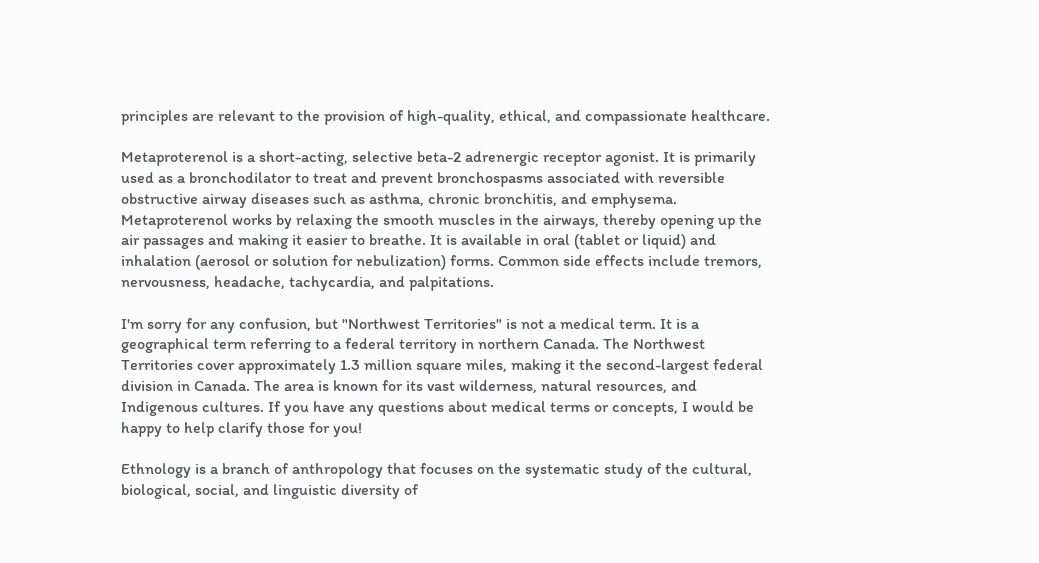principles are relevant to the provision of high-quality, ethical, and compassionate healthcare.

Metaproterenol is a short-acting, selective beta-2 adrenergic receptor agonist. It is primarily used as a bronchodilator to treat and prevent bronchospasms associated with reversible obstructive airway diseases such as asthma, chronic bronchitis, and emphysema. Metaproterenol works by relaxing the smooth muscles in the airways, thereby opening up the air passages and making it easier to breathe. It is available in oral (tablet or liquid) and inhalation (aerosol or solution for nebulization) forms. Common side effects include tremors, nervousness, headache, tachycardia, and palpitations.

I'm sorry for any confusion, but "Northwest Territories" is not a medical term. It is a geographical term referring to a federal territory in northern Canada. The Northwest Territories cover approximately 1.3 million square miles, making it the second-largest federal division in Canada. The area is known for its vast wilderness, natural resources, and Indigenous cultures. If you have any questions about medical terms or concepts, I would be happy to help clarify those for you!

Ethnology is a branch of anthropology that focuses on the systematic study of the cultural, biological, social, and linguistic diversity of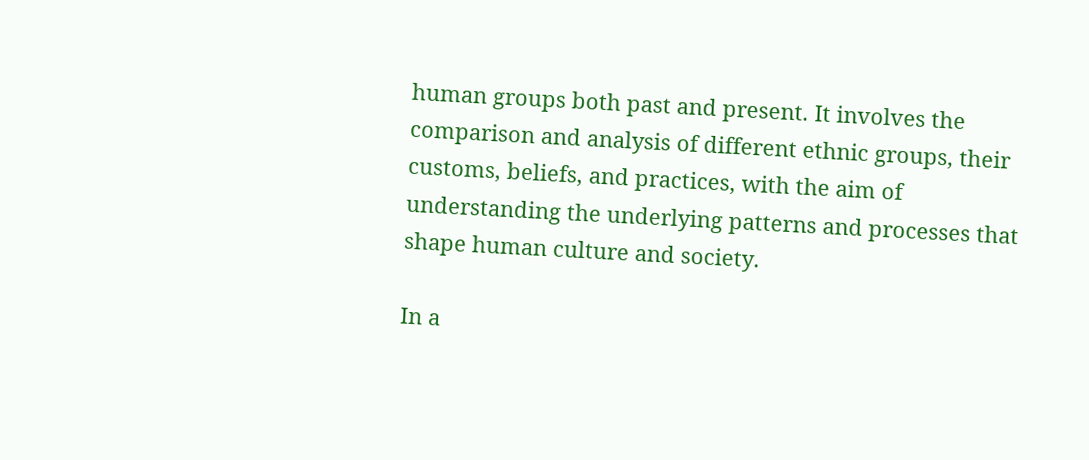human groups both past and present. It involves the comparison and analysis of different ethnic groups, their customs, beliefs, and practices, with the aim of understanding the underlying patterns and processes that shape human culture and society.

In a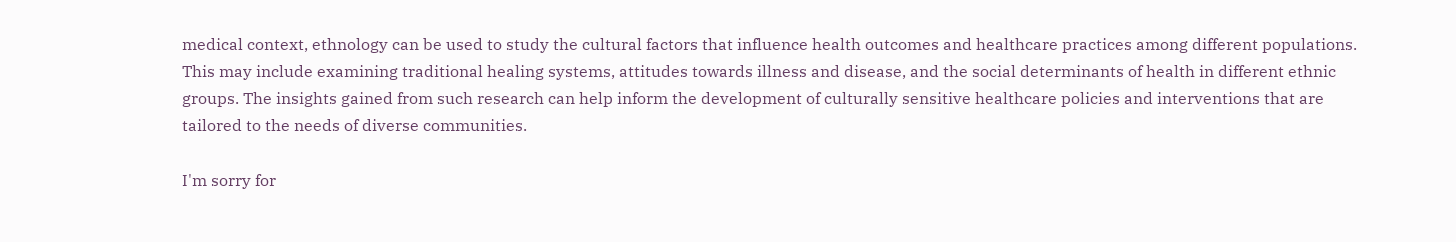medical context, ethnology can be used to study the cultural factors that influence health outcomes and healthcare practices among different populations. This may include examining traditional healing systems, attitudes towards illness and disease, and the social determinants of health in different ethnic groups. The insights gained from such research can help inform the development of culturally sensitive healthcare policies and interventions that are tailored to the needs of diverse communities.

I'm sorry for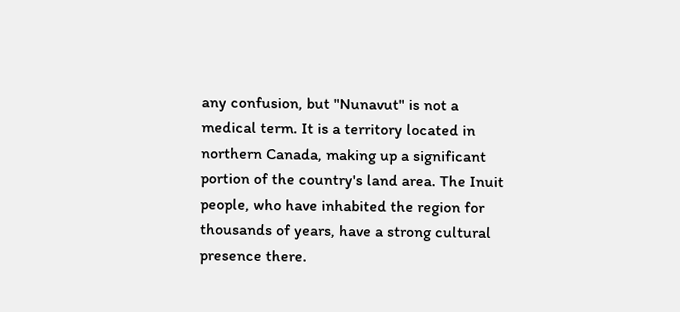any confusion, but "Nunavut" is not a medical term. It is a territory located in northern Canada, making up a significant portion of the country's land area. The Inuit people, who have inhabited the region for thousands of years, have a strong cultural presence there.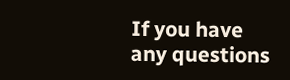If you have any questions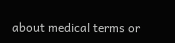about medical terms or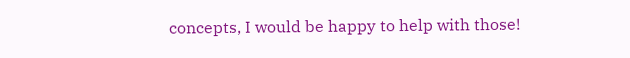concepts, I would be happy to help with those!